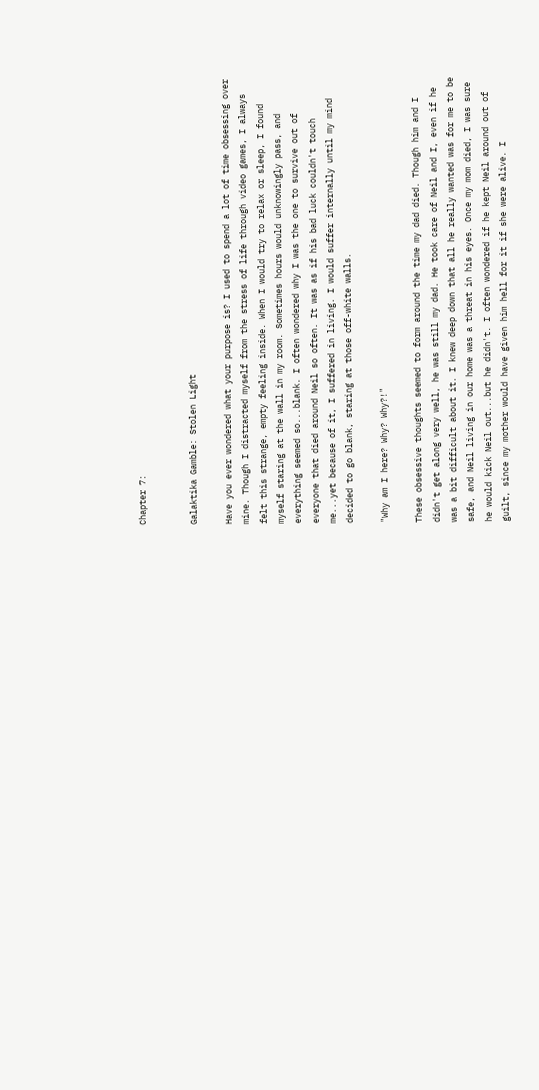Chapter 7:


Galaktika Gamble: Stolen Light

Have you ever wondered what your purpose is? I used to spend a lot of time obsessing over mine. Though I distracted myself from the stress of life through video games, I always felt this strange, empty feeling inside. When I would try to relax or sleep, I found myself staring at the wall in my room. Sometimes hours would unknowingly pass, and everything seemed so...blank. I often wondered why I was the one to survive out of everyone that died around Neil so often. It was as if his bad luck couldn't touch me...yet because of it, I suffered in living. I would suffer internally until my mind decided to go blank, staring at those off-white walls.

"Why am I here? Why? Why?!"

These obsessive thoughts seemed to form around the time my dad died. Though him and I didn't get along very well, he was still my dad. He took care of Neil and I, even if he was a bit difficult about it. I knew deep down that all he really wanted was for me to be safe, and Neil living in our home was a threat in his eyes. Once my mom died, I was sure he would kick Neil out...but he didn't. I often wondered if he kept Neil around out of guilt, since my mother would have given him hell for it if she were alive. I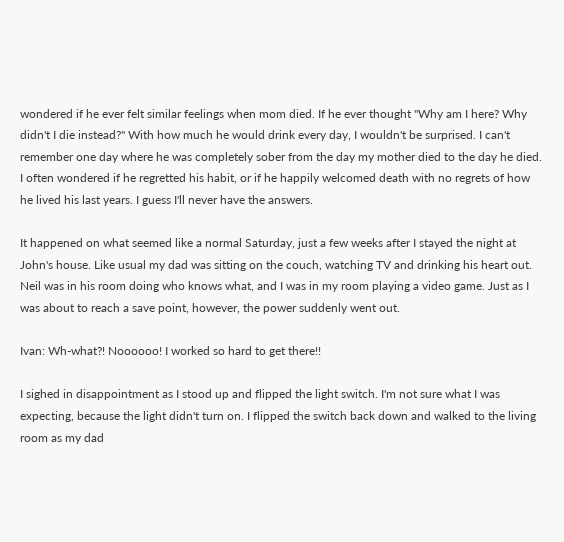wondered if he ever felt similar feelings when mom died. If he ever thought "Why am I here? Why didn't I die instead?" With how much he would drink every day, I wouldn't be surprised. I can't remember one day where he was completely sober from the day my mother died to the day he died. I often wondered if he regretted his habit, or if he happily welcomed death with no regrets of how he lived his last years. I guess I'll never have the answers.

It happened on what seemed like a normal Saturday, just a few weeks after I stayed the night at John's house. Like usual my dad was sitting on the couch, watching TV and drinking his heart out. Neil was in his room doing who knows what, and I was in my room playing a video game. Just as I was about to reach a save point, however, the power suddenly went out.

Ivan: Wh-what?! Noooooo! I worked so hard to get there!!

I sighed in disappointment as I stood up and flipped the light switch. I'm not sure what I was expecting, because the light didn't turn on. I flipped the switch back down and walked to the living room as my dad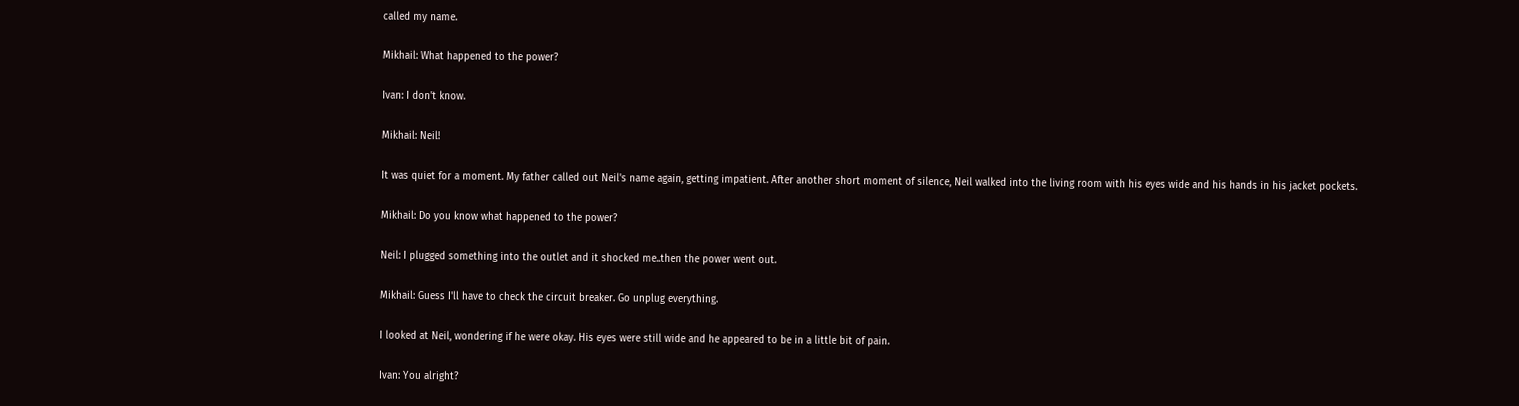called my name.

Mikhail: What happened to the power?

Ivan: I don't know.

Mikhail: Neil!

It was quiet for a moment. My father called out Neil's name again, getting impatient. After another short moment of silence, Neil walked into the living room with his eyes wide and his hands in his jacket pockets.

Mikhail: Do you know what happened to the power?

Neil: I plugged something into the outlet and it shocked me..then the power went out.

Mikhail: Guess I'll have to check the circuit breaker. Go unplug everything.

I looked at Neil, wondering if he were okay. His eyes were still wide and he appeared to be in a little bit of pain.

Ivan: You alright?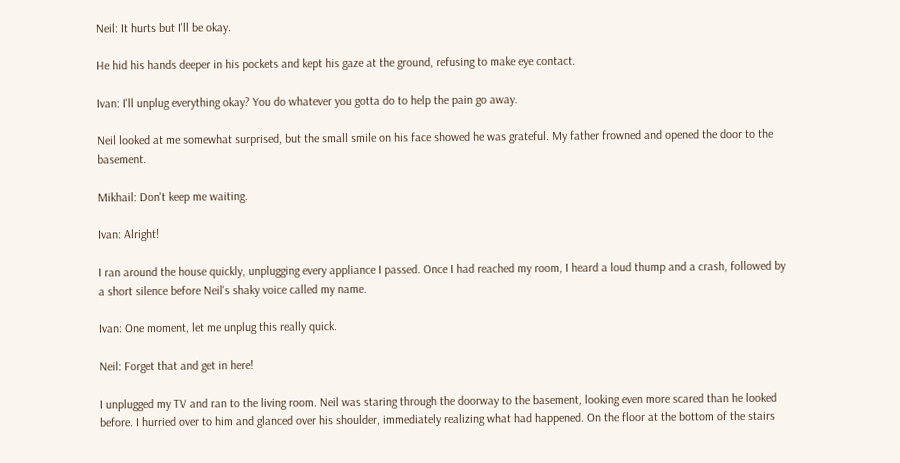Neil: It hurts but I'll be okay.

He hid his hands deeper in his pockets and kept his gaze at the ground, refusing to make eye contact.

Ivan: I'll unplug everything okay? You do whatever you gotta do to help the pain go away.

Neil looked at me somewhat surprised, but the small smile on his face showed he was grateful. My father frowned and opened the door to the basement.

Mikhail: Don't keep me waiting.

Ivan: Alright!

I ran around the house quickly, unplugging every appliance I passed. Once I had reached my room, I heard a loud thump and a crash, followed by a short silence before Neil's shaky voice called my name.

Ivan: One moment, let me unplug this really quick.

Neil: Forget that and get in here!

I unplugged my TV and ran to the living room. Neil was staring through the doorway to the basement, looking even more scared than he looked before. I hurried over to him and glanced over his shoulder, immediately realizing what had happened. On the floor at the bottom of the stairs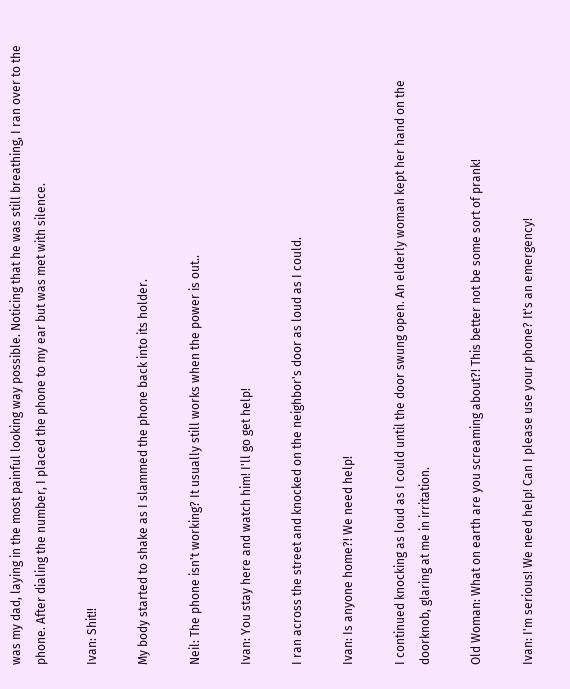was my dad, laying in the most painful looking way possible. Noticing that he was still breathing, I ran over to the phone. After dialing the number, I placed the phone to my ear but was met with silence.

Ivan: Shit!!

My body started to shake as I slammed the phone back into its holder.

Neil: The phone isn't working? It usually still works when the power is out..

Ivan: You stay here and watch him! I'll go get help!

I ran across the street and knocked on the neighbor's door as loud as I could.

Ivan: Is anyone home?! We need help!

I continued knocking as loud as I could until the door swung open. An elderly woman kept her hand on the doorknob, glaring at me in irritation.

Old Woman: What on earth are you screaming about?! This better not be some sort of prank!

Ivan: I'm serious! We need help! Can I please use your phone? It's an emergency!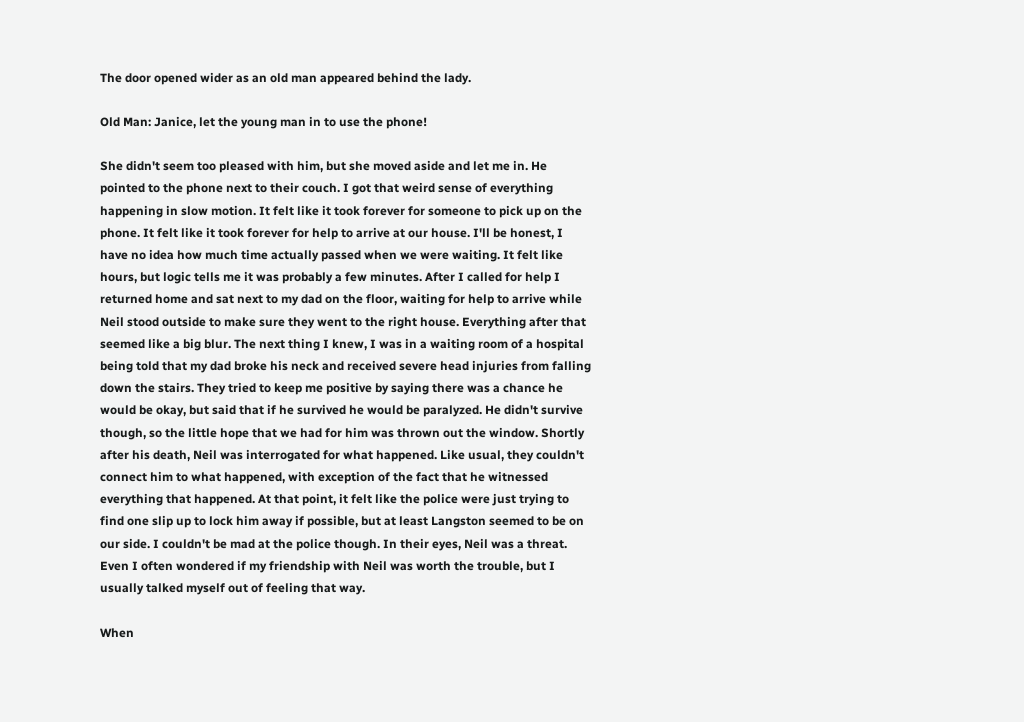The door opened wider as an old man appeared behind the lady.

Old Man: Janice, let the young man in to use the phone!

She didn't seem too pleased with him, but she moved aside and let me in. He pointed to the phone next to their couch. I got that weird sense of everything happening in slow motion. It felt like it took forever for someone to pick up on the phone. It felt like it took forever for help to arrive at our house. I'll be honest, I have no idea how much time actually passed when we were waiting. It felt like hours, but logic tells me it was probably a few minutes. After I called for help I returned home and sat next to my dad on the floor, waiting for help to arrive while Neil stood outside to make sure they went to the right house. Everything after that seemed like a big blur. The next thing I knew, I was in a waiting room of a hospital being told that my dad broke his neck and received severe head injuries from falling down the stairs. They tried to keep me positive by saying there was a chance he would be okay, but said that if he survived he would be paralyzed. He didn't survive though, so the little hope that we had for him was thrown out the window. Shortly after his death, Neil was interrogated for what happened. Like usual, they couldn't connect him to what happened, with exception of the fact that he witnessed everything that happened. At that point, it felt like the police were just trying to find one slip up to lock him away if possible, but at least Langston seemed to be on our side. I couldn't be mad at the police though. In their eyes, Neil was a threat. Even I often wondered if my friendship with Neil was worth the trouble, but I usually talked myself out of feeling that way.

When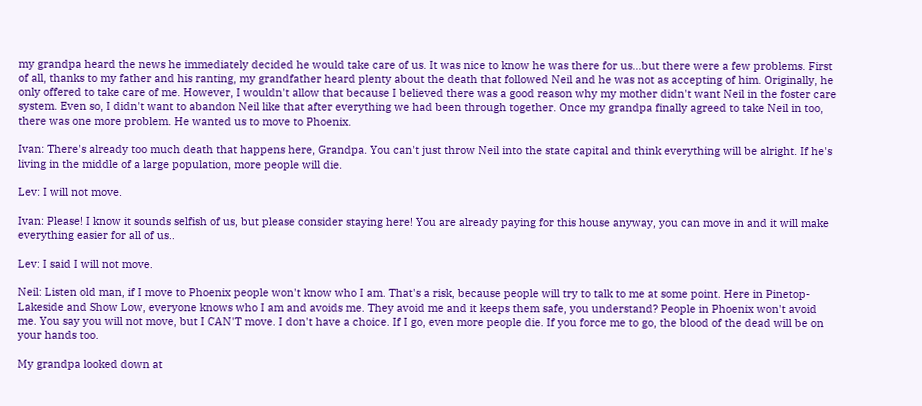my grandpa heard the news he immediately decided he would take care of us. It was nice to know he was there for us...but there were a few problems. First of all, thanks to my father and his ranting, my grandfather heard plenty about the death that followed Neil and he was not as accepting of him. Originally, he only offered to take care of me. However, I wouldn't allow that because I believed there was a good reason why my mother didn't want Neil in the foster care system. Even so, I didn't want to abandon Neil like that after everything we had been through together. Once my grandpa finally agreed to take Neil in too, there was one more problem. He wanted us to move to Phoenix.

Ivan: There's already too much death that happens here, Grandpa. You can't just throw Neil into the state capital and think everything will be alright. If he's living in the middle of a large population, more people will die.

Lev: I will not move.

Ivan: Please! I know it sounds selfish of us, but please consider staying here! You are already paying for this house anyway, you can move in and it will make everything easier for all of us..

Lev: I said I will not move.

Neil: Listen old man, if I move to Phoenix people won't know who I am. That's a risk, because people will try to talk to me at some point. Here in Pinetop-Lakeside and Show Low, everyone knows who I am and avoids me. They avoid me and it keeps them safe, you understand? People in Phoenix won't avoid me. You say you will not move, but I CAN'T move. I don't have a choice. If I go, even more people die. If you force me to go, the blood of the dead will be on your hands too.

My grandpa looked down at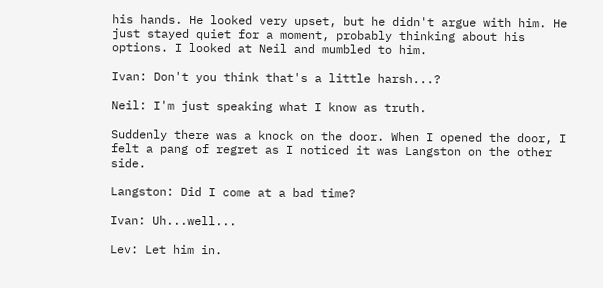his hands. He looked very upset, but he didn't argue with him. He just stayed quiet for a moment, probably thinking about his options. I looked at Neil and mumbled to him.

Ivan: Don't you think that's a little harsh...?

Neil: I'm just speaking what I know as truth.

Suddenly there was a knock on the door. When I opened the door, I felt a pang of regret as I noticed it was Langston on the other side.

Langston: Did I come at a bad time?

Ivan: Uh...well...

Lev: Let him in.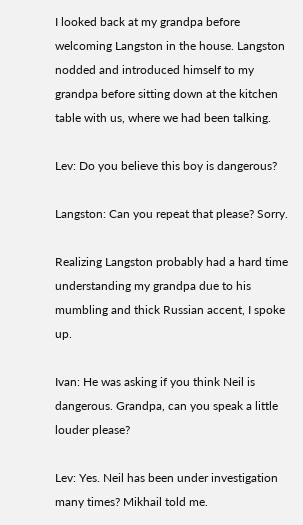I looked back at my grandpa before welcoming Langston in the house. Langston nodded and introduced himself to my grandpa before sitting down at the kitchen table with us, where we had been talking.

Lev: Do you believe this boy is dangerous?

Langston: Can you repeat that please? Sorry.

Realizing Langston probably had a hard time understanding my grandpa due to his mumbling and thick Russian accent, I spoke up.

Ivan: He was asking if you think Neil is dangerous. Grandpa, can you speak a little louder please?

Lev: Yes. Neil has been under investigation many times? Mikhail told me.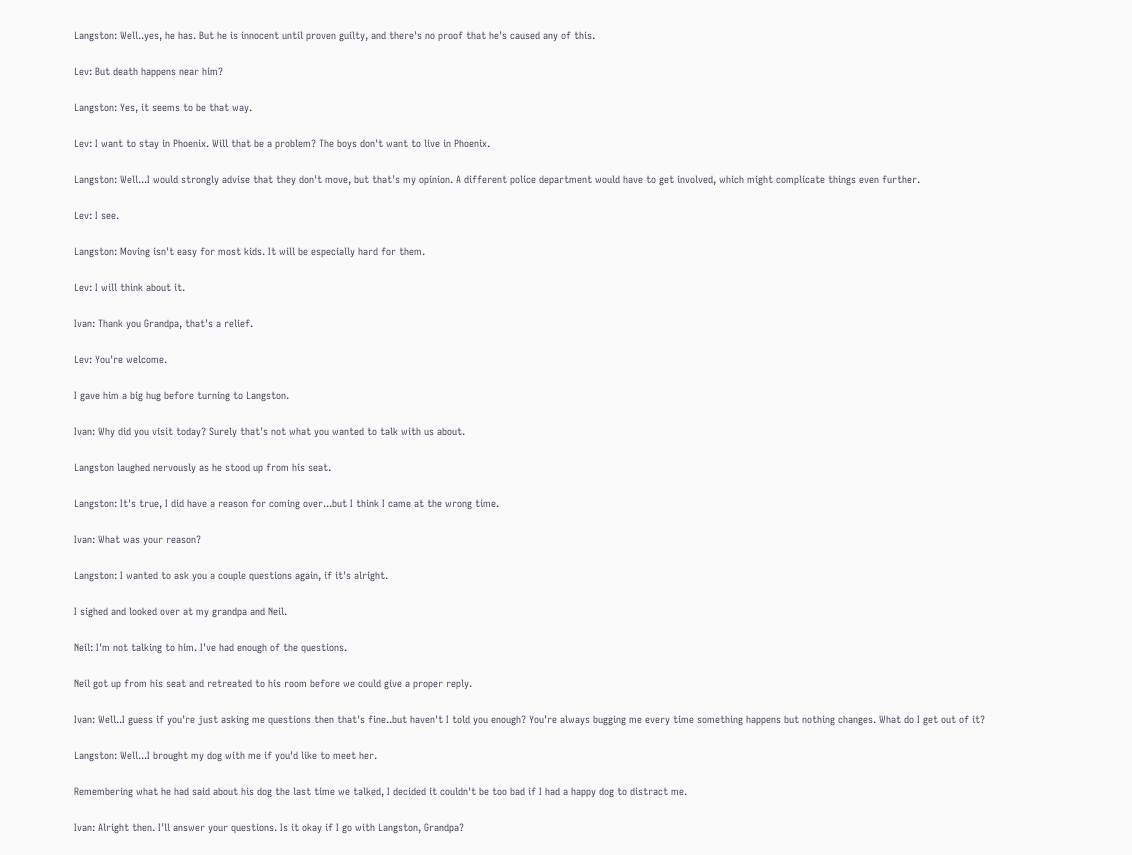Langston: Well..yes, he has. But he is innocent until proven guilty, and there's no proof that he's caused any of this.

Lev: But death happens near him?

Langston: Yes, it seems to be that way.

Lev: I want to stay in Phoenix. Will that be a problem? The boys don't want to live in Phoenix.

Langston: Well...I would strongly advise that they don't move, but that's my opinion. A different police department would have to get involved, which might complicate things even further.

Lev: I see.

Langston: Moving isn't easy for most kids. It will be especially hard for them.

Lev: I will think about it.

Ivan: Thank you Grandpa, that's a relief.

Lev: You're welcome.

I gave him a big hug before turning to Langston.

Ivan: Why did you visit today? Surely that's not what you wanted to talk with us about.

Langston laughed nervously as he stood up from his seat.

Langston: It's true, I did have a reason for coming over...but I think I came at the wrong time.

Ivan: What was your reason?

Langston: I wanted to ask you a couple questions again, if it's alright.

I sighed and looked over at my grandpa and Neil.

Neil: I'm not talking to him. I've had enough of the questions.

Neil got up from his seat and retreated to his room before we could give a proper reply.

Ivan: Well..I guess if you're just asking me questions then that's fine..but haven't I told you enough? You're always bugging me every time something happens but nothing changes. What do I get out of it?

Langston: Well...I brought my dog with me if you'd like to meet her.

Remembering what he had said about his dog the last time we talked, I decided it couldn't be too bad if I had a happy dog to distract me.

Ivan: Alright then. I'll answer your questions. Is it okay if I go with Langston, Grandpa?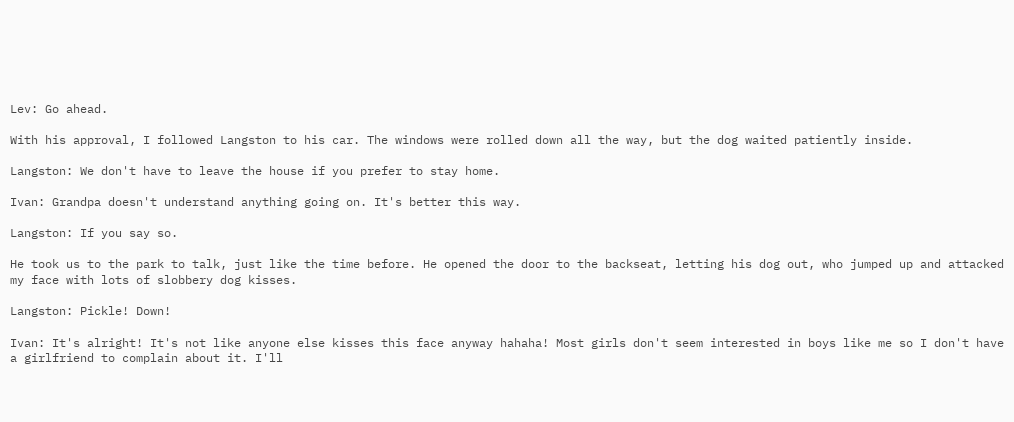Lev: Go ahead.

With his approval, I followed Langston to his car. The windows were rolled down all the way, but the dog waited patiently inside.

Langston: We don't have to leave the house if you prefer to stay home.

Ivan: Grandpa doesn't understand anything going on. It's better this way.

Langston: If you say so.

He took us to the park to talk, just like the time before. He opened the door to the backseat, letting his dog out, who jumped up and attacked my face with lots of slobbery dog kisses.

Langston: Pickle! Down!

Ivan: It's alright! It's not like anyone else kisses this face anyway hahaha! Most girls don't seem interested in boys like me so I don't have a girlfriend to complain about it. I'll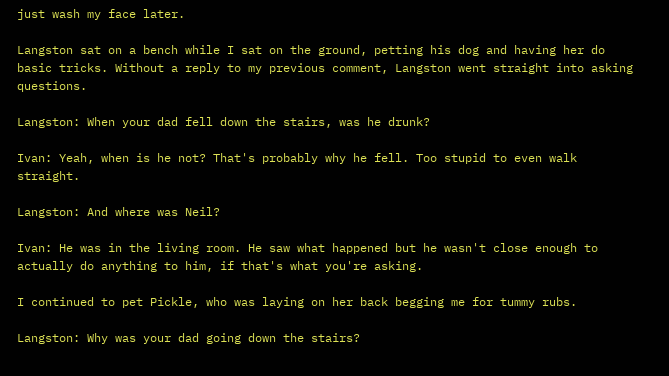just wash my face later.

Langston sat on a bench while I sat on the ground, petting his dog and having her do basic tricks. Without a reply to my previous comment, Langston went straight into asking questions.

Langston: When your dad fell down the stairs, was he drunk?

Ivan: Yeah, when is he not? That's probably why he fell. Too stupid to even walk straight.

Langston: And where was Neil?

Ivan: He was in the living room. He saw what happened but he wasn't close enough to actually do anything to him, if that's what you're asking.

I continued to pet Pickle, who was laying on her back begging me for tummy rubs.

Langston: Why was your dad going down the stairs?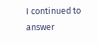I continued to answer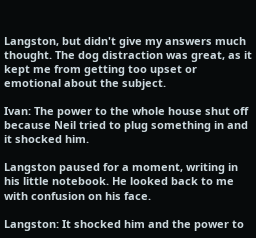Langston, but didn't give my answers much thought. The dog distraction was great, as it kept me from getting too upset or emotional about the subject.

Ivan: The power to the whole house shut off because Neil tried to plug something in and it shocked him.

Langston paused for a moment, writing in his little notebook. He looked back to me with confusion on his face.

Langston: It shocked him and the power to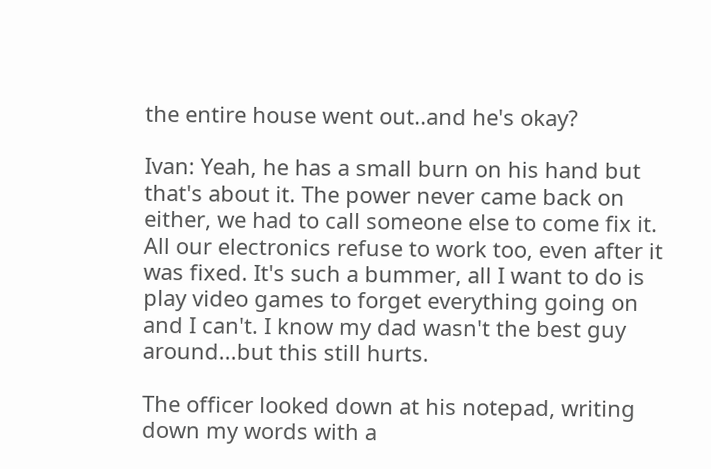the entire house went out..and he's okay?

Ivan: Yeah, he has a small burn on his hand but that's about it. The power never came back on either, we had to call someone else to come fix it. All our electronics refuse to work too, even after it was fixed. It's such a bummer, all I want to do is play video games to forget everything going on and I can't. I know my dad wasn't the best guy around...but this still hurts.

The officer looked down at his notepad, writing down my words with a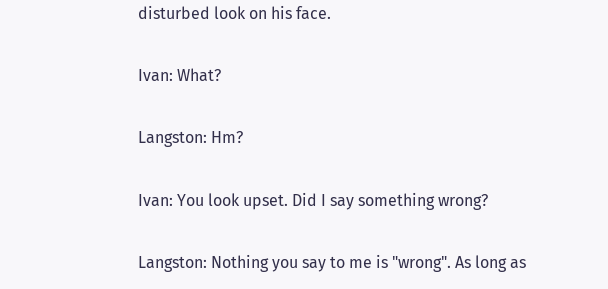disturbed look on his face.

Ivan: What?

Langston: Hm?

Ivan: You look upset. Did I say something wrong?

Langston: Nothing you say to me is "wrong". As long as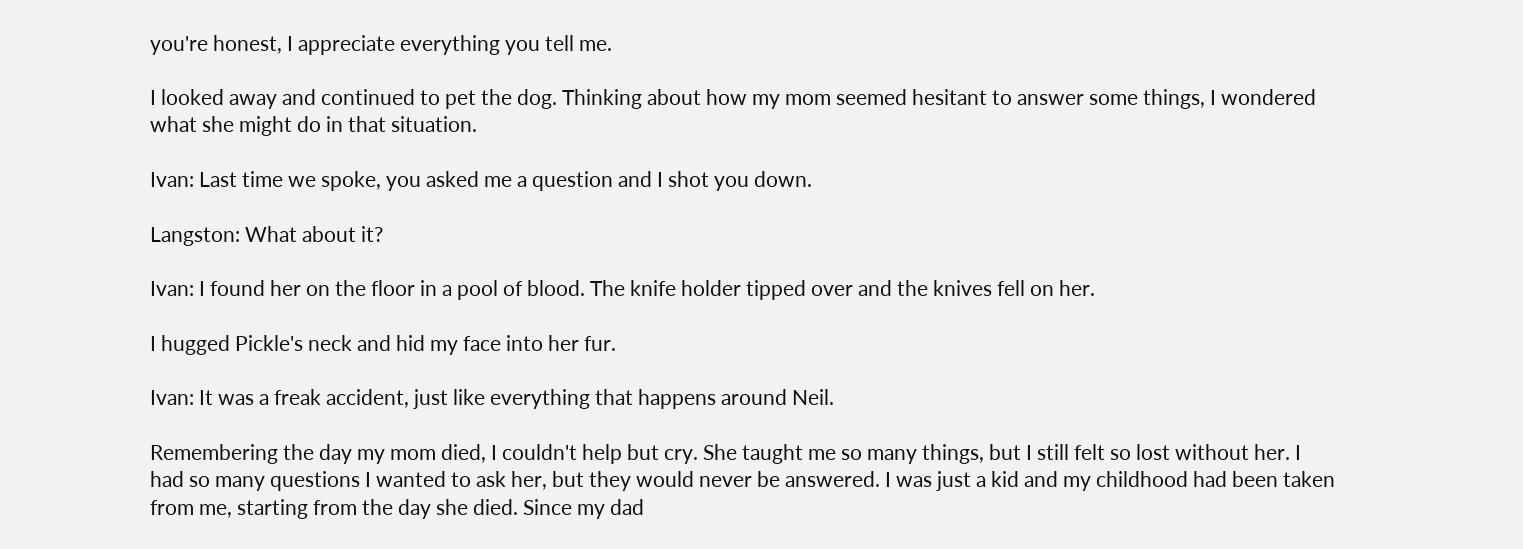you're honest, I appreciate everything you tell me.

I looked away and continued to pet the dog. Thinking about how my mom seemed hesitant to answer some things, I wondered what she might do in that situation.

Ivan: Last time we spoke, you asked me a question and I shot you down.

Langston: What about it?

Ivan: I found her on the floor in a pool of blood. The knife holder tipped over and the knives fell on her.

I hugged Pickle's neck and hid my face into her fur.

Ivan: It was a freak accident, just like everything that happens around Neil.

Remembering the day my mom died, I couldn't help but cry. She taught me so many things, but I still felt so lost without her. I had so many questions I wanted to ask her, but they would never be answered. I was just a kid and my childhood had been taken from me, starting from the day she died. Since my dad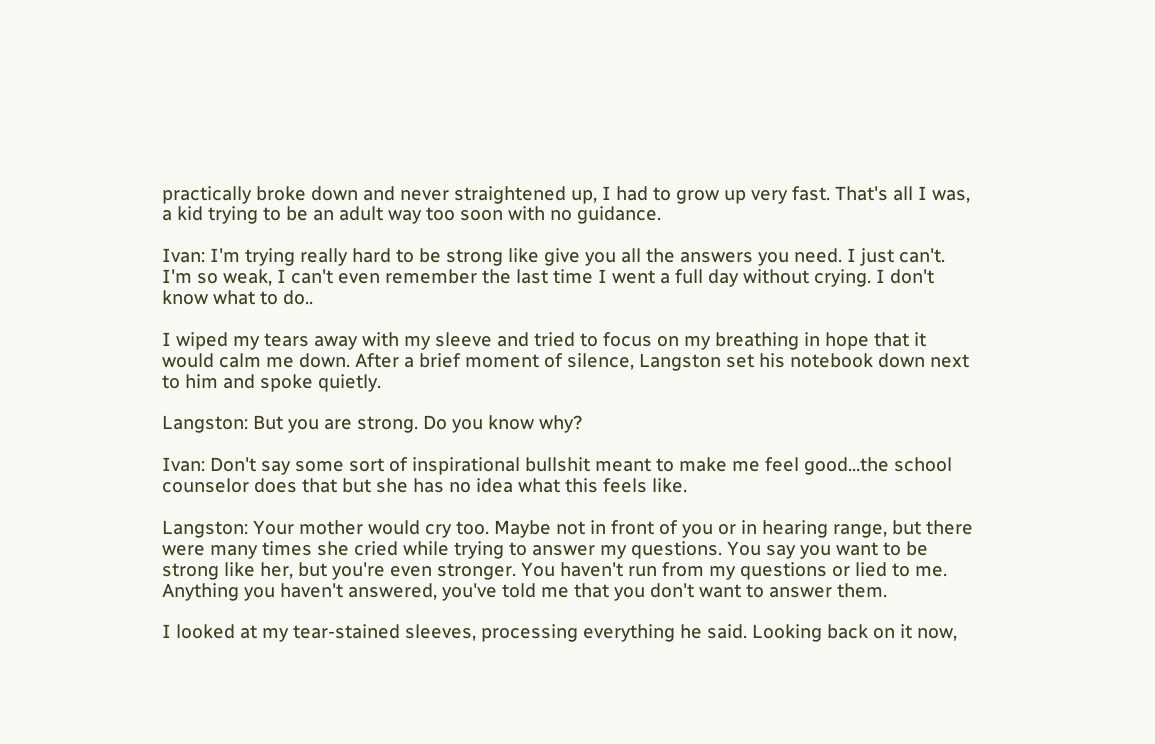practically broke down and never straightened up, I had to grow up very fast. That's all I was, a kid trying to be an adult way too soon with no guidance.

Ivan: I'm trying really hard to be strong like give you all the answers you need. I just can't. I'm so weak, I can't even remember the last time I went a full day without crying. I don't know what to do..

I wiped my tears away with my sleeve and tried to focus on my breathing in hope that it would calm me down. After a brief moment of silence, Langston set his notebook down next to him and spoke quietly.

Langston: But you are strong. Do you know why?

Ivan: Don't say some sort of inspirational bullshit meant to make me feel good...the school counselor does that but she has no idea what this feels like.

Langston: Your mother would cry too. Maybe not in front of you or in hearing range, but there were many times she cried while trying to answer my questions. You say you want to be strong like her, but you're even stronger. You haven't run from my questions or lied to me. Anything you haven't answered, you've told me that you don't want to answer them.

I looked at my tear-stained sleeves, processing everything he said. Looking back on it now,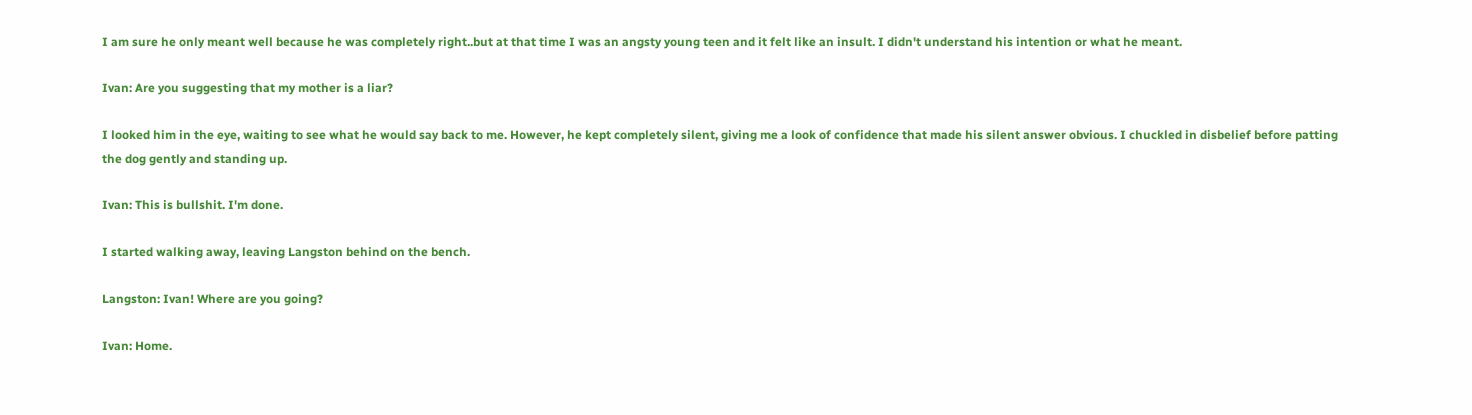I am sure he only meant well because he was completely right..but at that time I was an angsty young teen and it felt like an insult. I didn't understand his intention or what he meant.

Ivan: Are you suggesting that my mother is a liar?

I looked him in the eye, waiting to see what he would say back to me. However, he kept completely silent, giving me a look of confidence that made his silent answer obvious. I chuckled in disbelief before patting the dog gently and standing up.

Ivan: This is bullshit. I'm done.

I started walking away, leaving Langston behind on the bench.

Langston: Ivan! Where are you going?

Ivan: Home.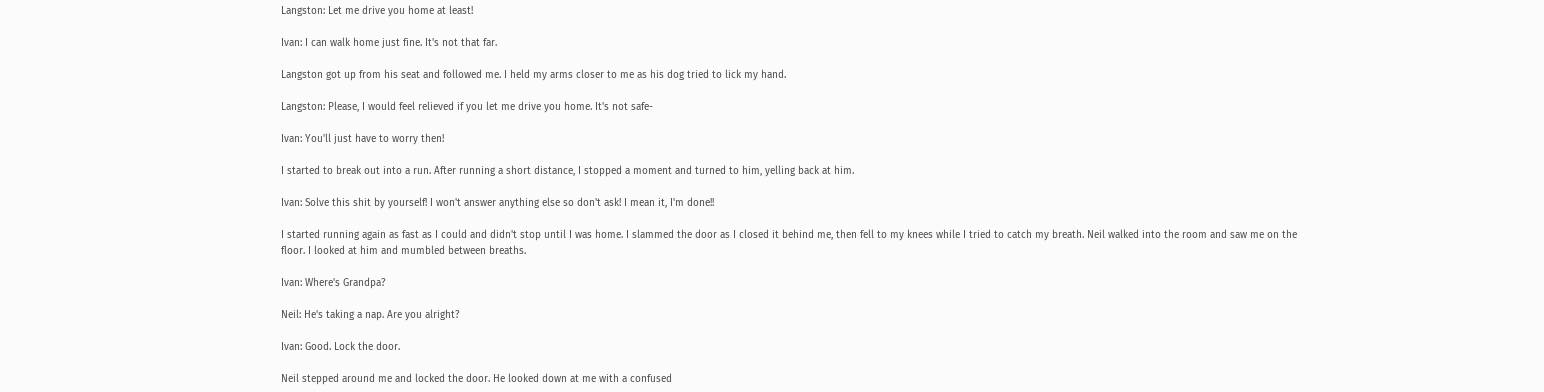Langston: Let me drive you home at least!

Ivan: I can walk home just fine. It's not that far.

Langston got up from his seat and followed me. I held my arms closer to me as his dog tried to lick my hand.

Langston: Please, I would feel relieved if you let me drive you home. It's not safe-

Ivan: You'll just have to worry then!

I started to break out into a run. After running a short distance, I stopped a moment and turned to him, yelling back at him.

Ivan: Solve this shit by yourself! I won't answer anything else so don't ask! I mean it, I'm done!!

I started running again as fast as I could and didn't stop until I was home. I slammed the door as I closed it behind me, then fell to my knees while I tried to catch my breath. Neil walked into the room and saw me on the floor. I looked at him and mumbled between breaths.

Ivan: Where's Grandpa?

Neil: He's taking a nap. Are you alright?

Ivan: Good. Lock the door.

Neil stepped around me and locked the door. He looked down at me with a confused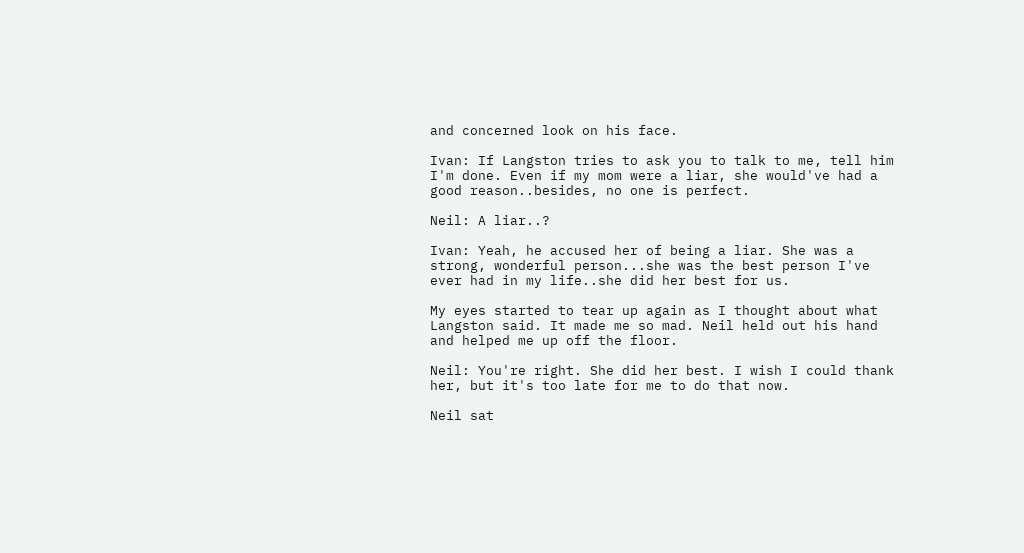and concerned look on his face.

Ivan: If Langston tries to ask you to talk to me, tell him I'm done. Even if my mom were a liar, she would've had a good reason..besides, no one is perfect.

Neil: A liar..?

Ivan: Yeah, he accused her of being a liar. She was a strong, wonderful person...she was the best person I've ever had in my life..she did her best for us.

My eyes started to tear up again as I thought about what Langston said. It made me so mad. Neil held out his hand and helped me up off the floor.

Neil: You're right. She did her best. I wish I could thank her, but it's too late for me to do that now.

Neil sat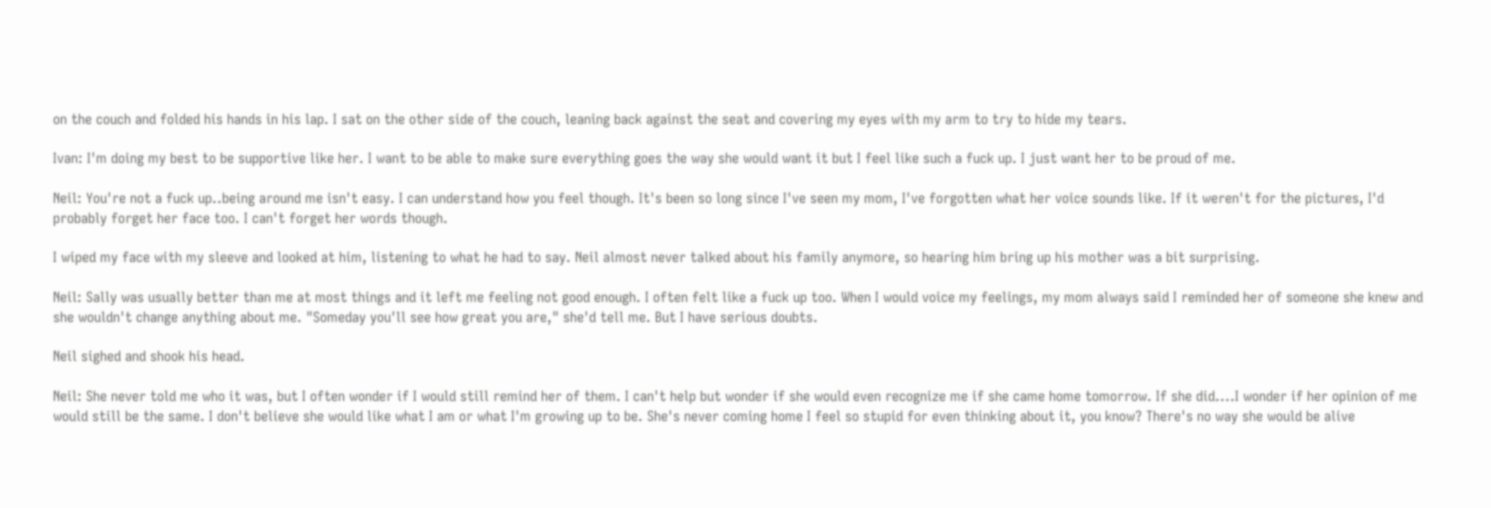on the couch and folded his hands in his lap. I sat on the other side of the couch, leaning back against the seat and covering my eyes with my arm to try to hide my tears.

Ivan: I'm doing my best to be supportive like her. I want to be able to make sure everything goes the way she would want it but I feel like such a fuck up. I just want her to be proud of me.

Neil: You're not a fuck up..being around me isn't easy. I can understand how you feel though. It's been so long since I've seen my mom, I've forgotten what her voice sounds like. If it weren't for the pictures, I'd probably forget her face too. I can't forget her words though.

I wiped my face with my sleeve and looked at him, listening to what he had to say. Neil almost never talked about his family anymore, so hearing him bring up his mother was a bit surprising.

Neil: Sally was usually better than me at most things and it left me feeling not good enough. I often felt like a fuck up too. When I would voice my feelings, my mom always said I reminded her of someone she knew and she wouldn't change anything about me. "Someday you'll see how great you are," she'd tell me. But I have serious doubts.

Neil sighed and shook his head.

Neil: She never told me who it was, but I often wonder if I would still remind her of them. I can't help but wonder if she would even recognize me if she came home tomorrow. If she did....I wonder if her opinion of me would still be the same. I don't believe she would like what I am or what I'm growing up to be. She's never coming home I feel so stupid for even thinking about it, you know? There's no way she would be alive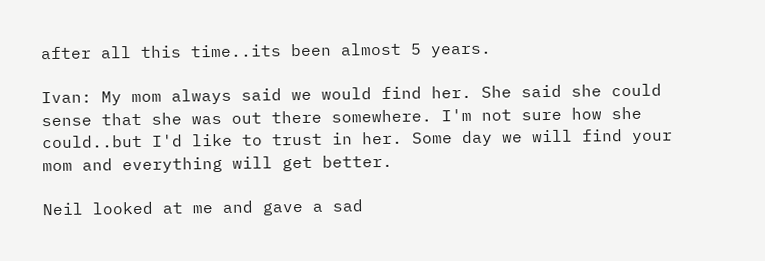after all this time..its been almost 5 years.

Ivan: My mom always said we would find her. She said she could sense that she was out there somewhere. I'm not sure how she could..but I'd like to trust in her. Some day we will find your mom and everything will get better.

Neil looked at me and gave a sad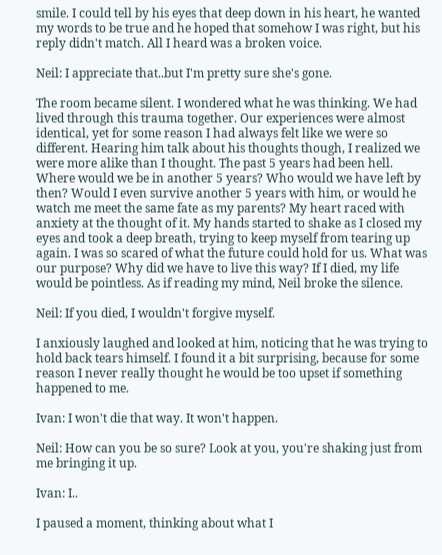smile. I could tell by his eyes that deep down in his heart, he wanted my words to be true and he hoped that somehow I was right, but his reply didn't match. All I heard was a broken voice.

Neil: I appreciate that..but I'm pretty sure she's gone.

The room became silent. I wondered what he was thinking. We had lived through this trauma together. Our experiences were almost identical, yet for some reason I had always felt like we were so different. Hearing him talk about his thoughts though, I realized we were more alike than I thought. The past 5 years had been hell. Where would we be in another 5 years? Who would we have left by then? Would I even survive another 5 years with him, or would he watch me meet the same fate as my parents? My heart raced with anxiety at the thought of it. My hands started to shake as I closed my eyes and took a deep breath, trying to keep myself from tearing up again. I was so scared of what the future could hold for us. What was our purpose? Why did we have to live this way? If I died, my life would be pointless. As if reading my mind, Neil broke the silence.

Neil: If you died, I wouldn't forgive myself.

I anxiously laughed and looked at him, noticing that he was trying to hold back tears himself. I found it a bit surprising, because for some reason I never really thought he would be too upset if something happened to me.

Ivan: I won't die that way. It won't happen.

Neil: How can you be so sure? Look at you, you're shaking just from me bringing it up.

Ivan: I..

I paused a moment, thinking about what I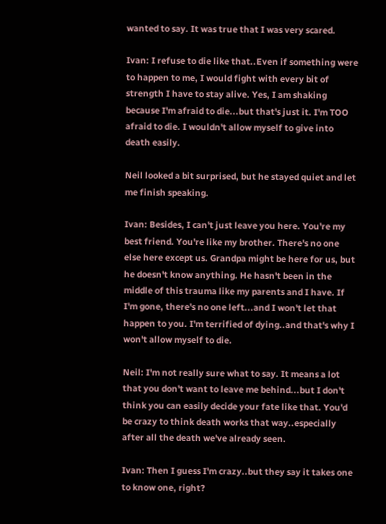wanted to say. It was true that I was very scared.

Ivan: I refuse to die like that..Even if something were to happen to me, I would fight with every bit of strength I have to stay alive. Yes, I am shaking because I'm afraid to die...but that's just it. I'm TOO afraid to die. I wouldn't allow myself to give into death easily.

Neil looked a bit surprised, but he stayed quiet and let me finish speaking.

Ivan: Besides, I can't just leave you here. You're my best friend. You're like my brother. There's no one else here except us. Grandpa might be here for us, but he doesn't know anything. He hasn't been in the middle of this trauma like my parents and I have. If I'm gone, there's no one left...and I won't let that happen to you. I'm terrified of dying..and that's why I won't allow myself to die.

Neil: I'm not really sure what to say. It means a lot that you don't want to leave me behind...but I don't think you can easily decide your fate like that. You'd be crazy to think death works that way..especially after all the death we've already seen.

Ivan: Then I guess I'm crazy..but they say it takes one to know one, right?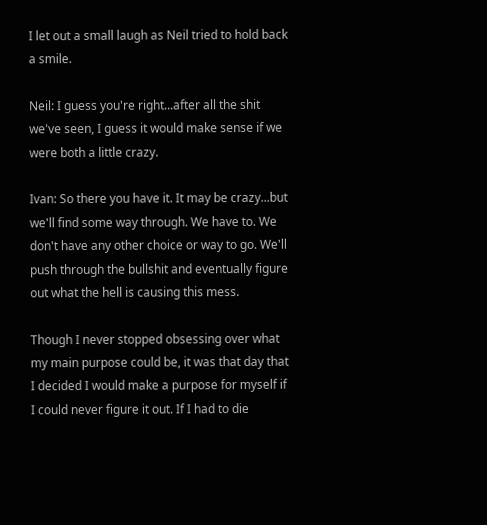I let out a small laugh as Neil tried to hold back a smile.

Neil: I guess you're right...after all the shit we've seen, I guess it would make sense if we were both a little crazy.

Ivan: So there you have it. It may be crazy...but we'll find some way through. We have to. We don't have any other choice or way to go. We'll push through the bullshit and eventually figure out what the hell is causing this mess.

Though I never stopped obsessing over what my main purpose could be, it was that day that I decided I would make a purpose for myself if I could never figure it out. If I had to die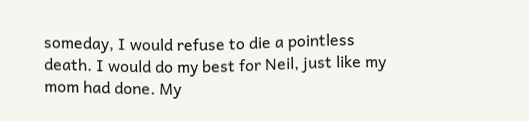someday, I would refuse to die a pointless death. I would do my best for Neil, just like my mom had done. My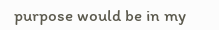purpose would be in my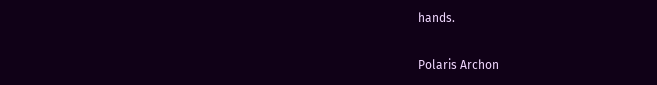hands.

Polaris Archon